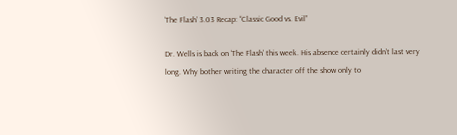‘The Flash’ 3.03 Recap: “Classic Good vs. Evil”

Dr. Wells is back on ‘The Flash’ this week. His absence certainly didn’t last very long. Why bother writing the character off the show only to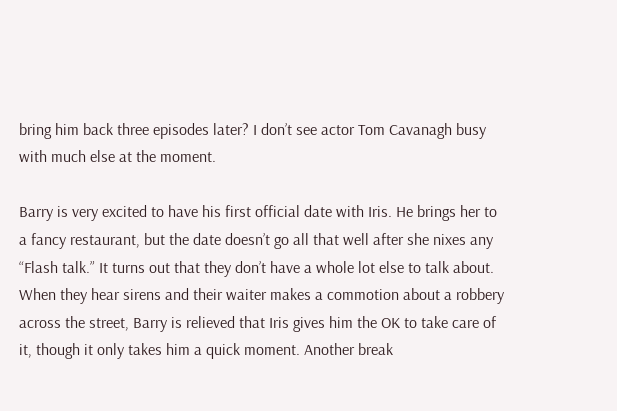bring him back three episodes later? I don’t see actor Tom Cavanagh busy with much else at the moment.

Barry is very excited to have his first official date with Iris. He brings her to a fancy restaurant, but the date doesn’t go all that well after she nixes any “Flash talk.” It turns out that they don’t have a whole lot else to talk about. When they hear sirens and their waiter makes a commotion about a robbery across the street, Barry is relieved that Iris gives him the OK to take care of it, though it only takes him a quick moment. Another break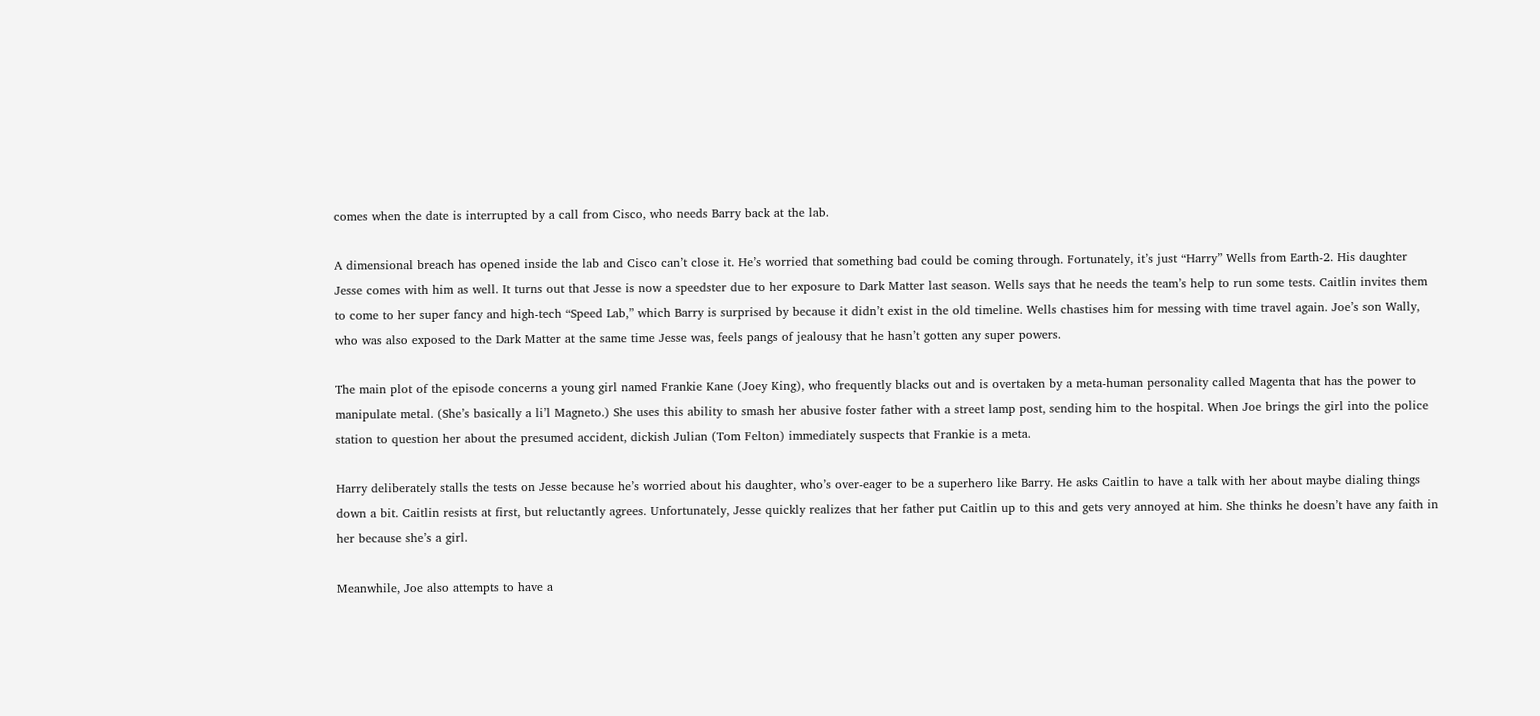comes when the date is interrupted by a call from Cisco, who needs Barry back at the lab.

A dimensional breach has opened inside the lab and Cisco can’t close it. He’s worried that something bad could be coming through. Fortunately, it’s just “Harry” Wells from Earth-2. His daughter Jesse comes with him as well. It turns out that Jesse is now a speedster due to her exposure to Dark Matter last season. Wells says that he needs the team’s help to run some tests. Caitlin invites them to come to her super fancy and high-tech “Speed Lab,” which Barry is surprised by because it didn’t exist in the old timeline. Wells chastises him for messing with time travel again. Joe’s son Wally, who was also exposed to the Dark Matter at the same time Jesse was, feels pangs of jealousy that he hasn’t gotten any super powers.

The main plot of the episode concerns a young girl named Frankie Kane (Joey King), who frequently blacks out and is overtaken by a meta-human personality called Magenta that has the power to manipulate metal. (She’s basically a li’l Magneto.) She uses this ability to smash her abusive foster father with a street lamp post, sending him to the hospital. When Joe brings the girl into the police station to question her about the presumed accident, dickish Julian (Tom Felton) immediately suspects that Frankie is a meta.

Harry deliberately stalls the tests on Jesse because he’s worried about his daughter, who’s over-eager to be a superhero like Barry. He asks Caitlin to have a talk with her about maybe dialing things down a bit. Caitlin resists at first, but reluctantly agrees. Unfortunately, Jesse quickly realizes that her father put Caitlin up to this and gets very annoyed at him. She thinks he doesn’t have any faith in her because she’s a girl.

Meanwhile, Joe also attempts to have a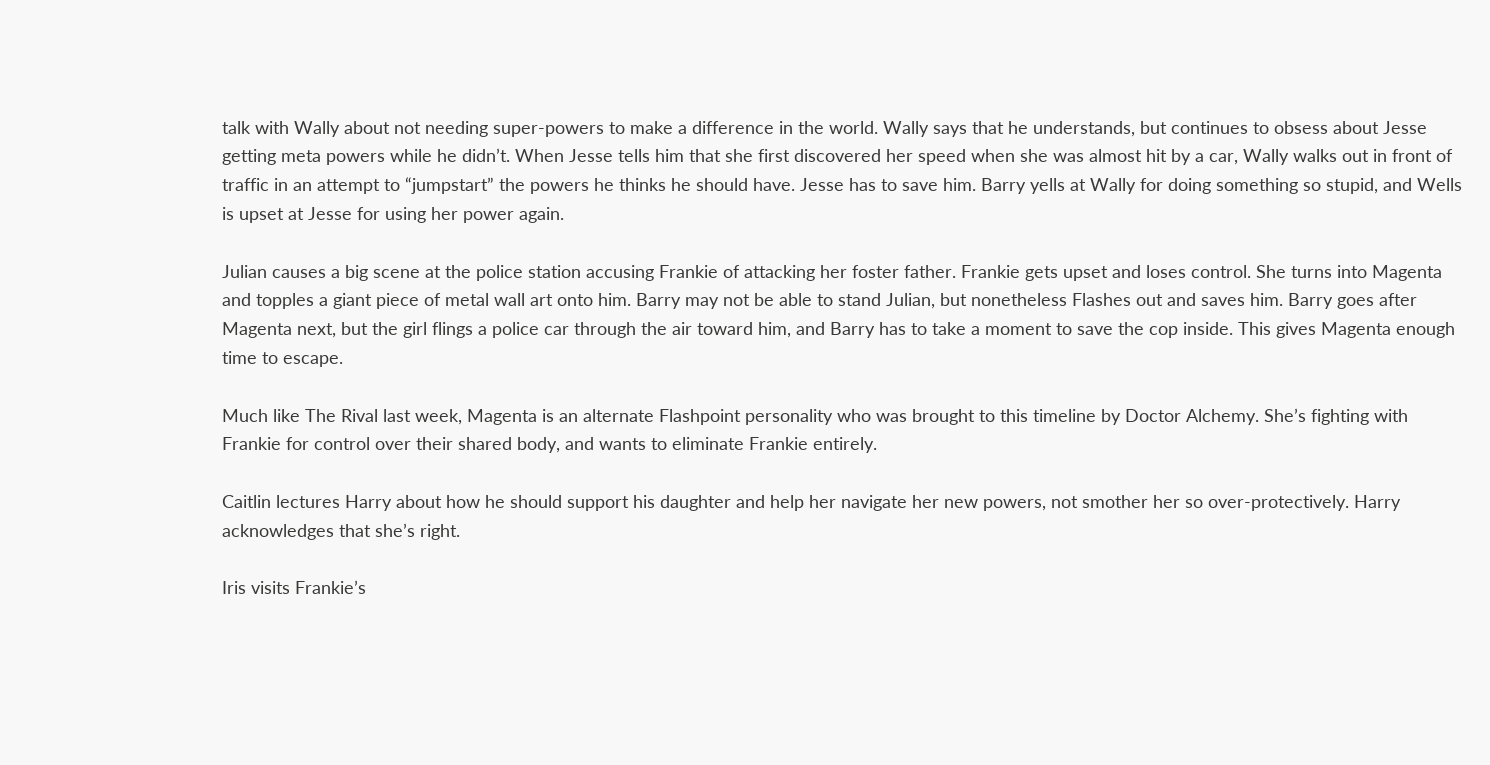talk with Wally about not needing super-powers to make a difference in the world. Wally says that he understands, but continues to obsess about Jesse getting meta powers while he didn’t. When Jesse tells him that she first discovered her speed when she was almost hit by a car, Wally walks out in front of traffic in an attempt to “jumpstart” the powers he thinks he should have. Jesse has to save him. Barry yells at Wally for doing something so stupid, and Wells is upset at Jesse for using her power again.

Julian causes a big scene at the police station accusing Frankie of attacking her foster father. Frankie gets upset and loses control. She turns into Magenta and topples a giant piece of metal wall art onto him. Barry may not be able to stand Julian, but nonetheless Flashes out and saves him. Barry goes after Magenta next, but the girl flings a police car through the air toward him, and Barry has to take a moment to save the cop inside. This gives Magenta enough time to escape.

Much like The Rival last week, Magenta is an alternate Flashpoint personality who was brought to this timeline by Doctor Alchemy. She’s fighting with Frankie for control over their shared body, and wants to eliminate Frankie entirely.

Caitlin lectures Harry about how he should support his daughter and help her navigate her new powers, not smother her so over-protectively. Harry acknowledges that she’s right.

Iris visits Frankie’s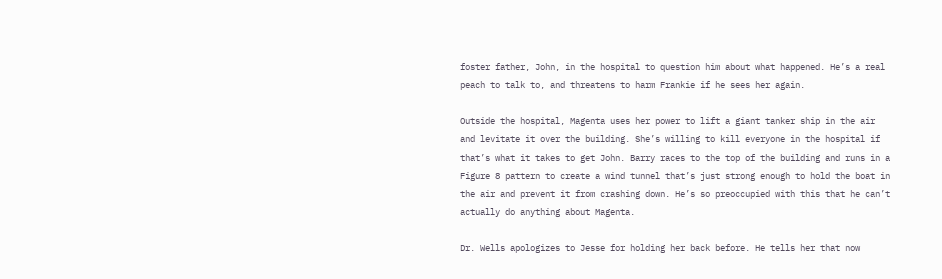foster father, John, in the hospital to question him about what happened. He’s a real peach to talk to, and threatens to harm Frankie if he sees her again.

Outside the hospital, Magenta uses her power to lift a giant tanker ship in the air and levitate it over the building. She’s willing to kill everyone in the hospital if that’s what it takes to get John. Barry races to the top of the building and runs in a Figure 8 pattern to create a wind tunnel that’s just strong enough to hold the boat in the air and prevent it from crashing down. He’s so preoccupied with this that he can’t actually do anything about Magenta.

Dr. Wells apologizes to Jesse for holding her back before. He tells her that now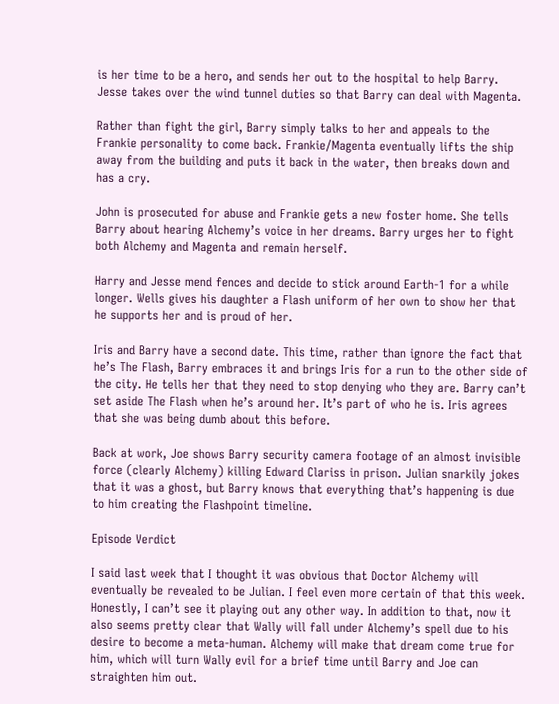is her time to be a hero, and sends her out to the hospital to help Barry. Jesse takes over the wind tunnel duties so that Barry can deal with Magenta.

Rather than fight the girl, Barry simply talks to her and appeals to the Frankie personality to come back. Frankie/Magenta eventually lifts the ship away from the building and puts it back in the water, then breaks down and has a cry.

John is prosecuted for abuse and Frankie gets a new foster home. She tells Barry about hearing Alchemy’s voice in her dreams. Barry urges her to fight both Alchemy and Magenta and remain herself.

Harry and Jesse mend fences and decide to stick around Earth-1 for a while longer. Wells gives his daughter a Flash uniform of her own to show her that he supports her and is proud of her.

Iris and Barry have a second date. This time, rather than ignore the fact that he’s The Flash, Barry embraces it and brings Iris for a run to the other side of the city. He tells her that they need to stop denying who they are. Barry can’t set aside The Flash when he’s around her. It’s part of who he is. Iris agrees that she was being dumb about this before.

Back at work, Joe shows Barry security camera footage of an almost invisible force (clearly Alchemy) killing Edward Clariss in prison. Julian snarkily jokes that it was a ghost, but Barry knows that everything that’s happening is due to him creating the Flashpoint timeline.

Episode Verdict

I said last week that I thought it was obvious that Doctor Alchemy will eventually be revealed to be Julian. I feel even more certain of that this week. Honestly, I can’t see it playing out any other way. In addition to that, now it also seems pretty clear that Wally will fall under Alchemy’s spell due to his desire to become a meta-human. Alchemy will make that dream come true for him, which will turn Wally evil for a brief time until Barry and Joe can straighten him out.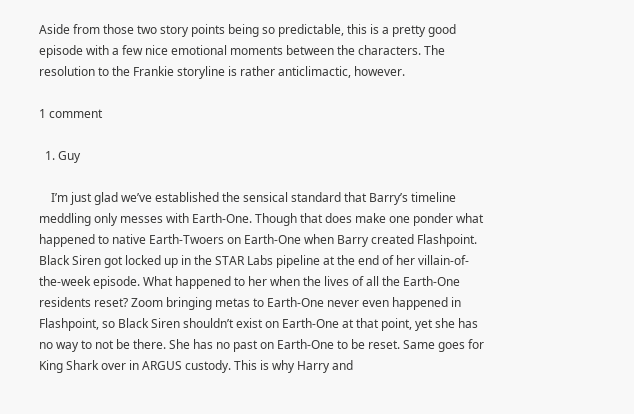Aside from those two story points being so predictable, this is a pretty good episode with a few nice emotional moments between the characters. The resolution to the Frankie storyline is rather anticlimactic, however.

1 comment

  1. Guy

    I’m just glad we’ve established the sensical standard that Barry’s timeline meddling only messes with Earth-One. Though that does make one ponder what happened to native Earth-Twoers on Earth-One when Barry created Flashpoint. Black Siren got locked up in the STAR Labs pipeline at the end of her villain-of-the-week episode. What happened to her when the lives of all the Earth-One residents reset? Zoom bringing metas to Earth-One never even happened in Flashpoint, so Black Siren shouldn’t exist on Earth-One at that point, yet she has no way to not be there. She has no past on Earth-One to be reset. Same goes for King Shark over in ARGUS custody. This is why Harry and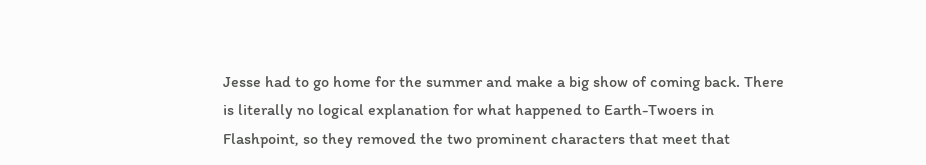Jesse had to go home for the summer and make a big show of coming back. There is literally no logical explanation for what happened to Earth-Twoers in Flashpoint, so they removed the two prominent characters that meet that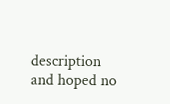description and hoped no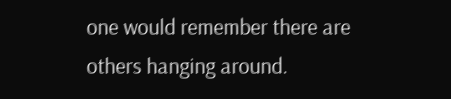one would remember there are others hanging around.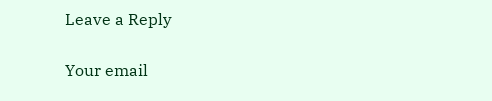Leave a Reply

Your email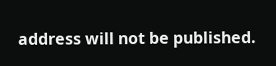address will not be published.